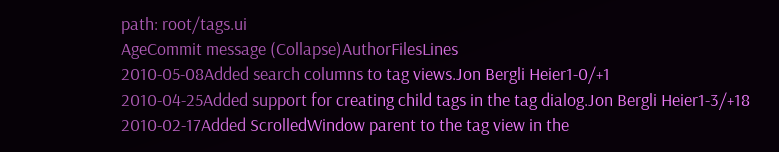path: root/tags.ui
AgeCommit message (Collapse)AuthorFilesLines
2010-05-08Added search columns to tag views.Jon Bergli Heier1-0/+1
2010-04-25Added support for creating child tags in the tag dialog.Jon Bergli Heier1-3/+18
2010-02-17Added ScrolledWindow parent to the tag view in the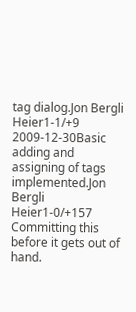tag dialog.Jon Bergli Heier1-1/+9
2009-12-30Basic adding and assigning of tags implemented.Jon Bergli Heier1-0/+157
Committing this before it gets out of hand.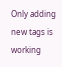Only adding new tags is working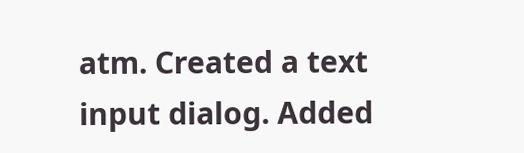atm. Created a text input dialog. Added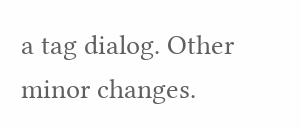a tag dialog. Other minor changes.